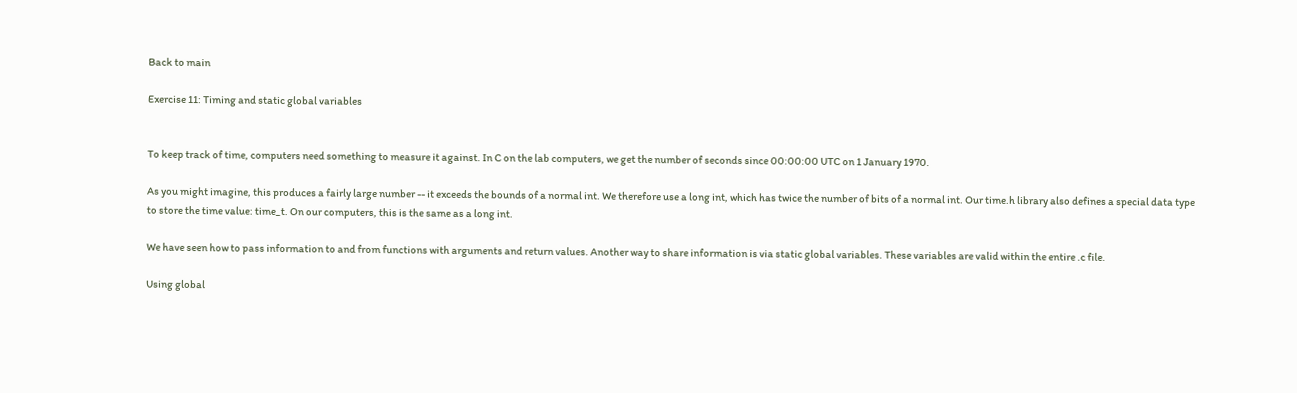Back to main

Exercise 11: Timing and static global variables


To keep track of time, computers need something to measure it against. In C on the lab computers, we get the number of seconds since 00:00:00 UTC on 1 January 1970.

As you might imagine, this produces a fairly large number -- it exceeds the bounds of a normal int. We therefore use a long int, which has twice the number of bits of a normal int. Our time.h library also defines a special data type to store the time value: time_t. On our computers, this is the same as a long int.

We have seen how to pass information to and from functions with arguments and return values. Another way to share information is via static global variables. These variables are valid within the entire .c file.

Using global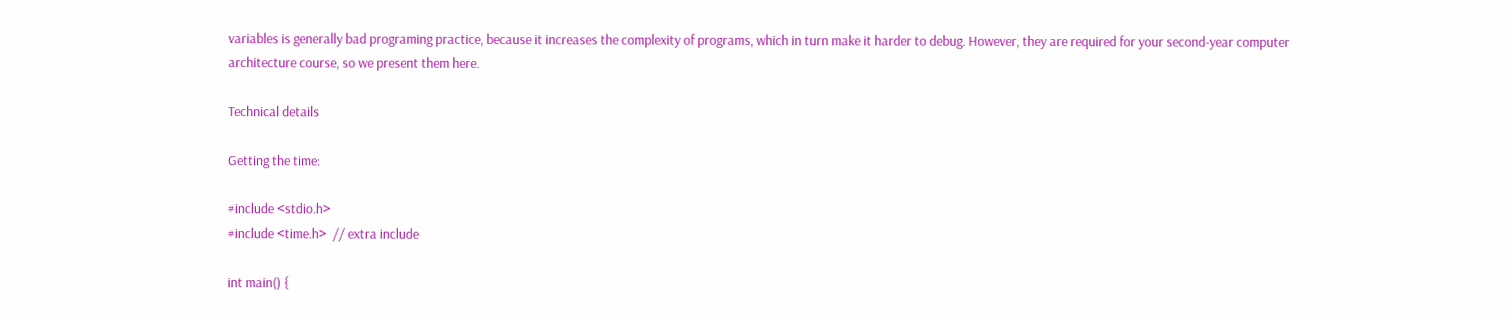variables is generally bad programing practice, because it increases the complexity of programs, which in turn make it harder to debug. However, they are required for your second-year computer architecture course, so we present them here.

Technical details

Getting the time:

#include <stdio.h>
#include <time.h>  // extra include

int main() {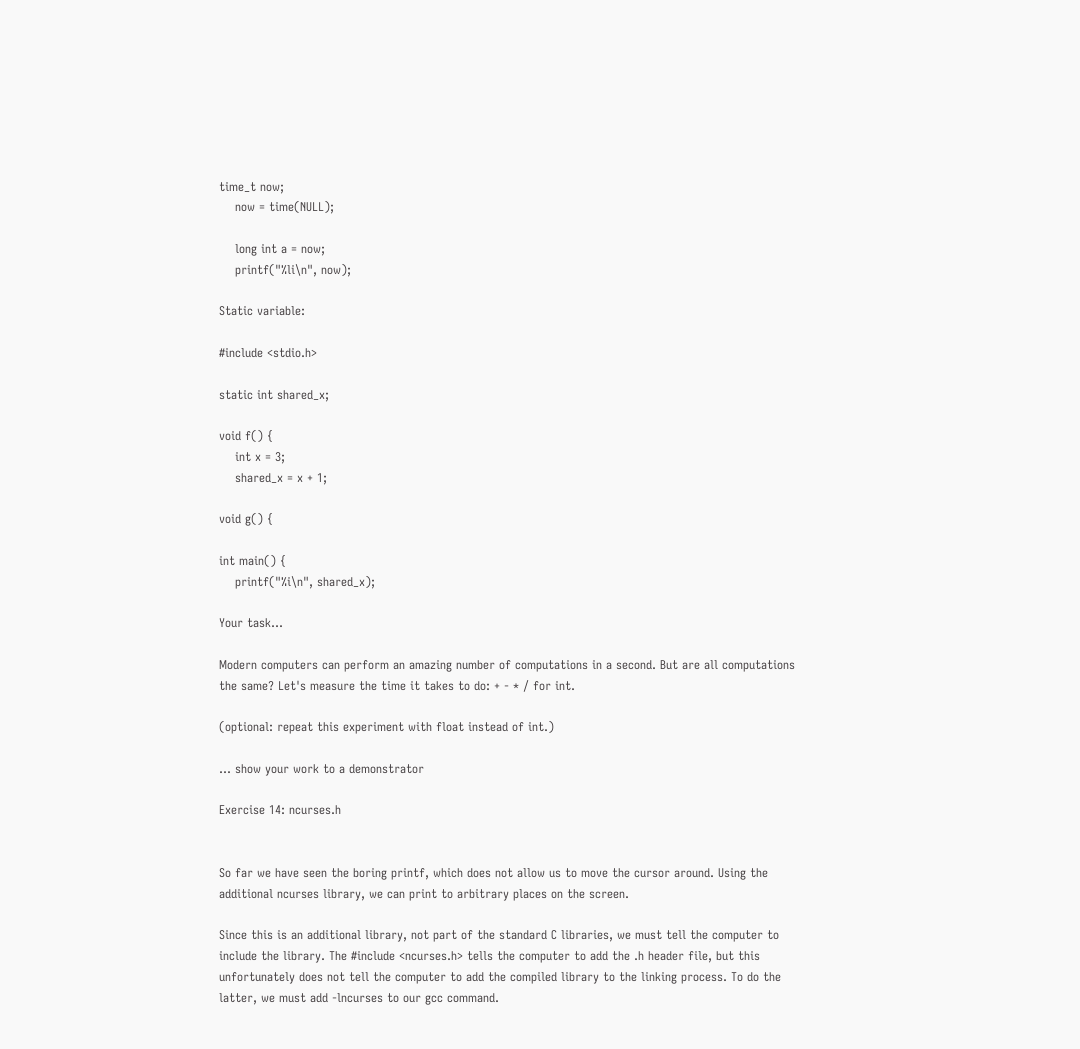time_t now;
    now = time(NULL);

    long int a = now;
    printf("%li\n", now);

Static variable:

#include <stdio.h>

static int shared_x;

void f() {
    int x = 3;
    shared_x = x + 1;

void g() {

int main() {
    printf("%i\n", shared_x);

Your task...

Modern computers can perform an amazing number of computations in a second. But are all computations the same? Let's measure the time it takes to do: + - * / for int.

(optional: repeat this experiment with float instead of int.)

... show your work to a demonstrator

Exercise 14: ncurses.h


So far we have seen the boring printf, which does not allow us to move the cursor around. Using the additional ncurses library, we can print to arbitrary places on the screen.

Since this is an additional library, not part of the standard C libraries, we must tell the computer to include the library. The #include <ncurses.h> tells the computer to add the .h header file, but this unfortunately does not tell the computer to add the compiled library to the linking process. To do the latter, we must add -lncurses to our gcc command.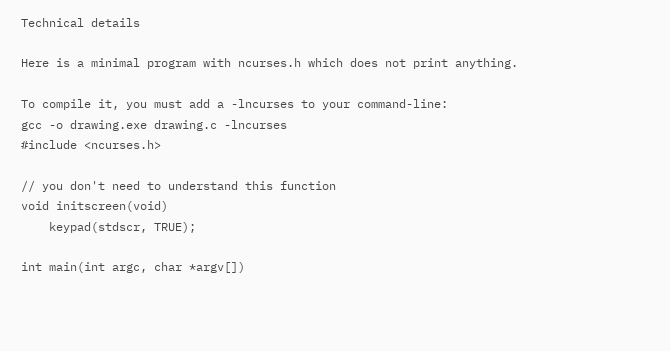Technical details

Here is a minimal program with ncurses.h which does not print anything.

To compile it, you must add a -lncurses to your command-line:
gcc -o drawing.exe drawing.c -lncurses
#include <ncurses.h>

// you don't need to understand this function
void initscreen(void)
    keypad(stdscr, TRUE);

int main(int argc, char *argv[])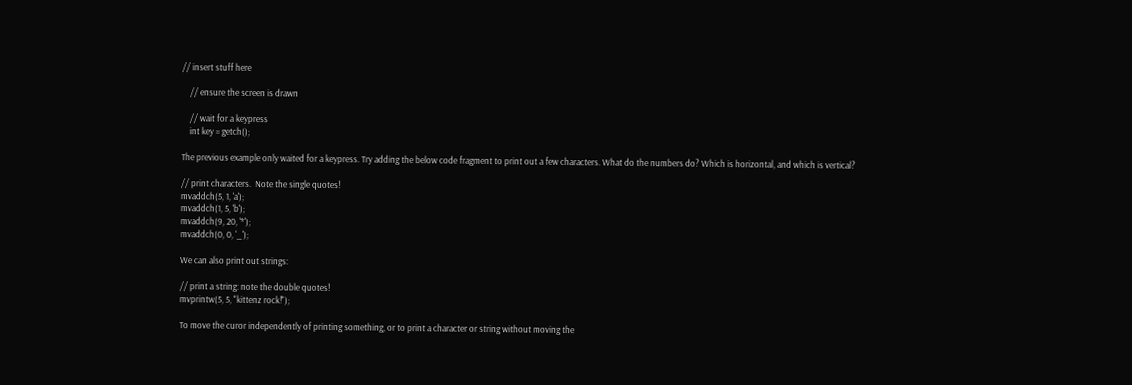// insert stuff here

    // ensure the screen is drawn

    // wait for a keypress
    int key = getch();

The previous example only waited for a keypress. Try adding the below code fragment to print out a few characters. What do the numbers do? Which is horizontal, and which is vertical?

// print characters.  Note the single quotes!
mvaddch(5, 1, 'a');
mvaddch(1, 5, 'b');
mvaddch(9, 20, '*');
mvaddch(0, 0, '_');

We can also print out strings:

// print a string: note the double quotes!
mvprintw(5, 5, "kittenz rock!");

To move the curor independently of printing something, or to print a character or string without moving the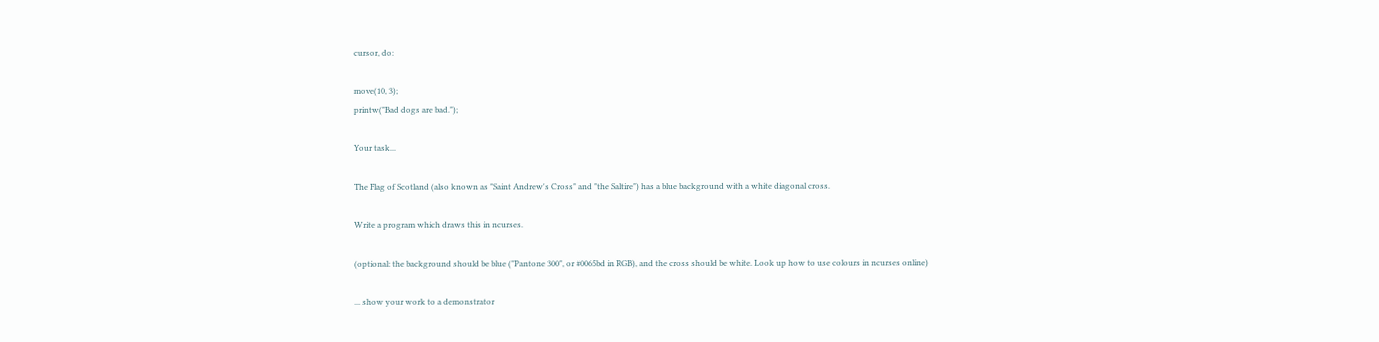cursor, do:

move(10, 3);
printw("Bad dogs are bad.");

Your task...

The Flag of Scotland (also known as "Saint Andrew's Cross" and "the Saltire") has a blue background with a white diagonal cross.

Write a program which draws this in ncurses.

(optional: the background should be blue ("Pantone 300", or #0065bd in RGB), and the cross should be white. Look up how to use colours in ncurses online)

... show your work to a demonstrator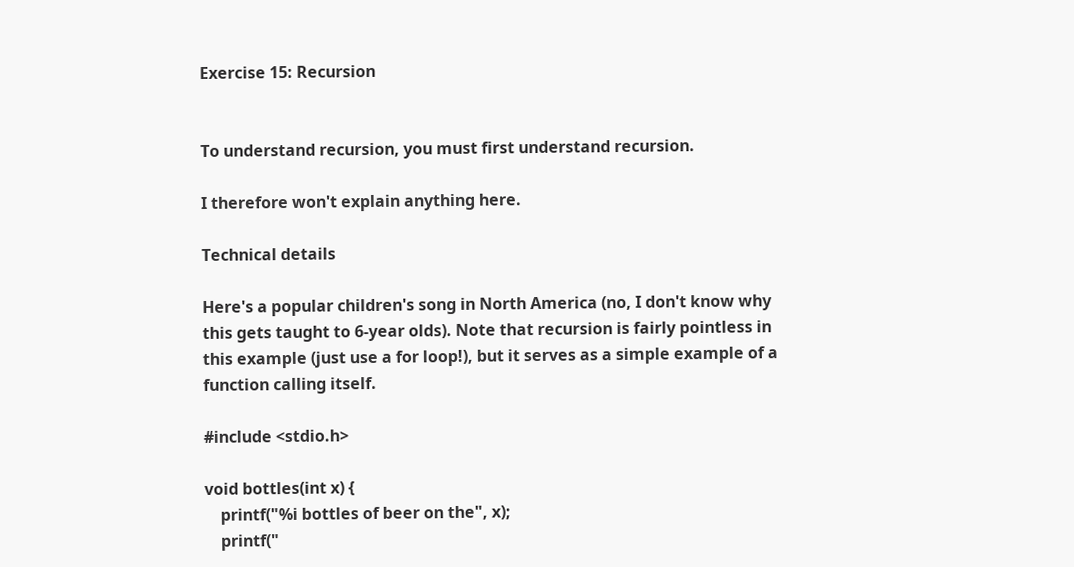Exercise 15: Recursion


To understand recursion, you must first understand recursion.

I therefore won't explain anything here.

Technical details

Here's a popular children's song in North America (no, I don't know why this gets taught to 6-year olds). Note that recursion is fairly pointless in this example (just use a for loop!), but it serves as a simple example of a function calling itself.

#include <stdio.h>

void bottles(int x) {
    printf("%i bottles of beer on the", x);
    printf("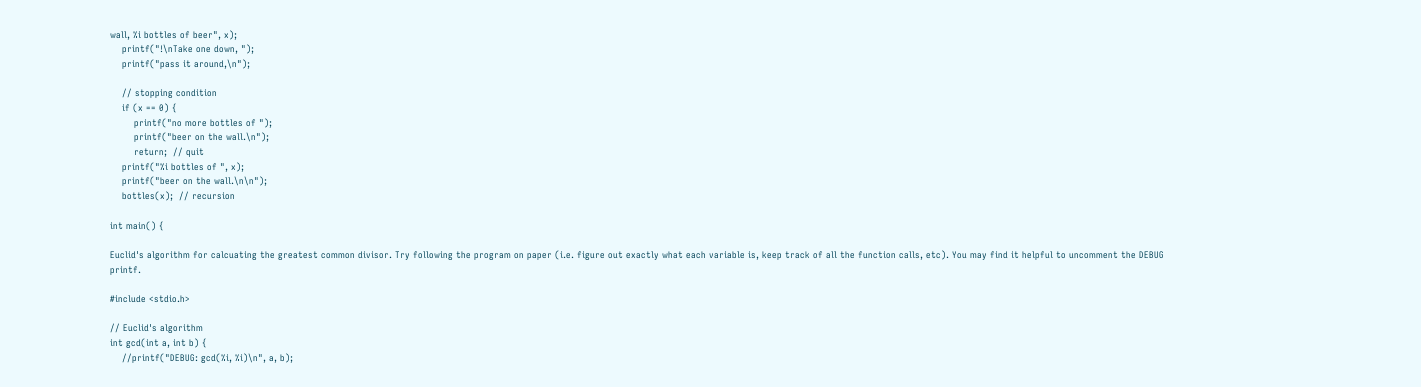wall, %i bottles of beer", x);
    printf("!\nTake one down, ");
    printf("pass it around,\n");

    // stopping condition
    if (x == 0) {
        printf("no more bottles of ");
        printf("beer on the wall.\n");
        return;  // quit
    printf("%i bottles of ", x);
    printf("beer on the wall.\n\n");
    bottles(x);  // recursion

int main() {

Euclid's algorithm for calcuating the greatest common divisor. Try following the program on paper (i.e. figure out exactly what each variable is, keep track of all the function calls, etc). You may find it helpful to uncomment the DEBUG printf.

#include <stdio.h>

// Euclid's algorithm
int gcd(int a, int b) {
    //printf("DEBUG: gcd(%i, %i)\n", a, b);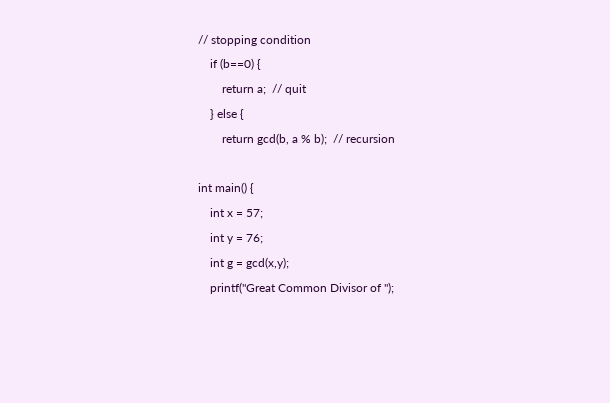// stopping condition
    if (b==0) {
        return a;  // quit
    } else {
        return gcd(b, a % b);  // recursion

int main() {
    int x = 57;
    int y = 76;
    int g = gcd(x,y);
    printf("Great Common Divisor of ");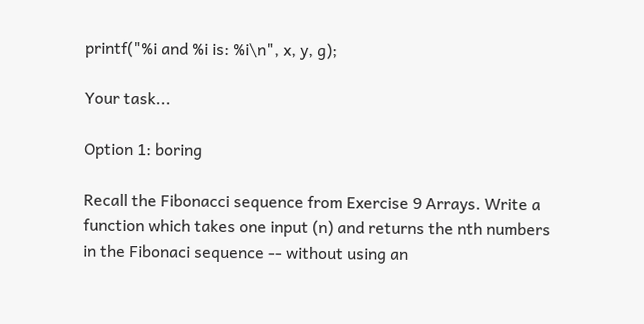printf("%i and %i is: %i\n", x, y, g);

Your task...

Option 1: boring

Recall the Fibonacci sequence from Exercise 9 Arrays. Write a function which takes one input (n) and returns the nth numbers in the Fibonaci sequence -- without using an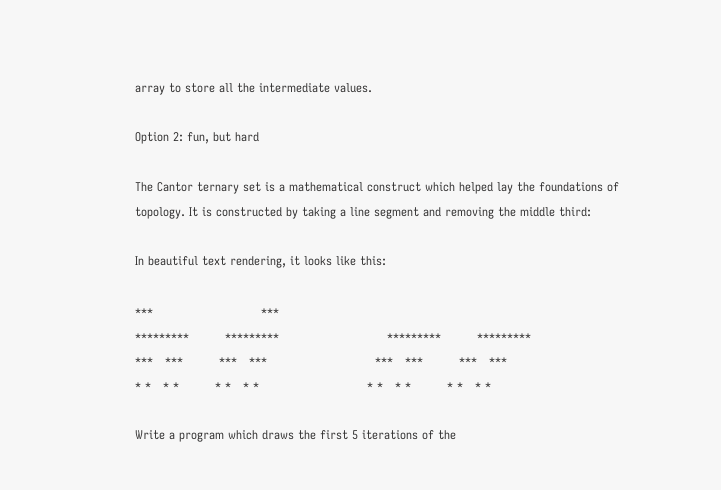array to store all the intermediate values.

Option 2: fun, but hard

The Cantor ternary set is a mathematical construct which helped lay the foundations of topology. It is constructed by taking a line segment and removing the middle third:

In beautiful text rendering, it looks like this:

***                           ***
*********         *********                           *********         *********
***   ***         ***   ***                           ***   ***         ***   ***
* *   * *         * *   * *                           * *   * *         * *   * *

Write a program which draws the first 5 iterations of the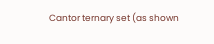Cantor ternary set (as shown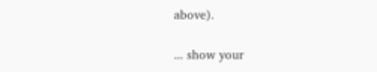above).

... show your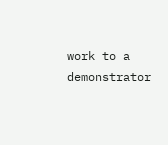work to a demonstrator